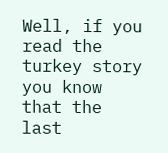Well, if you read the turkey story you know that the last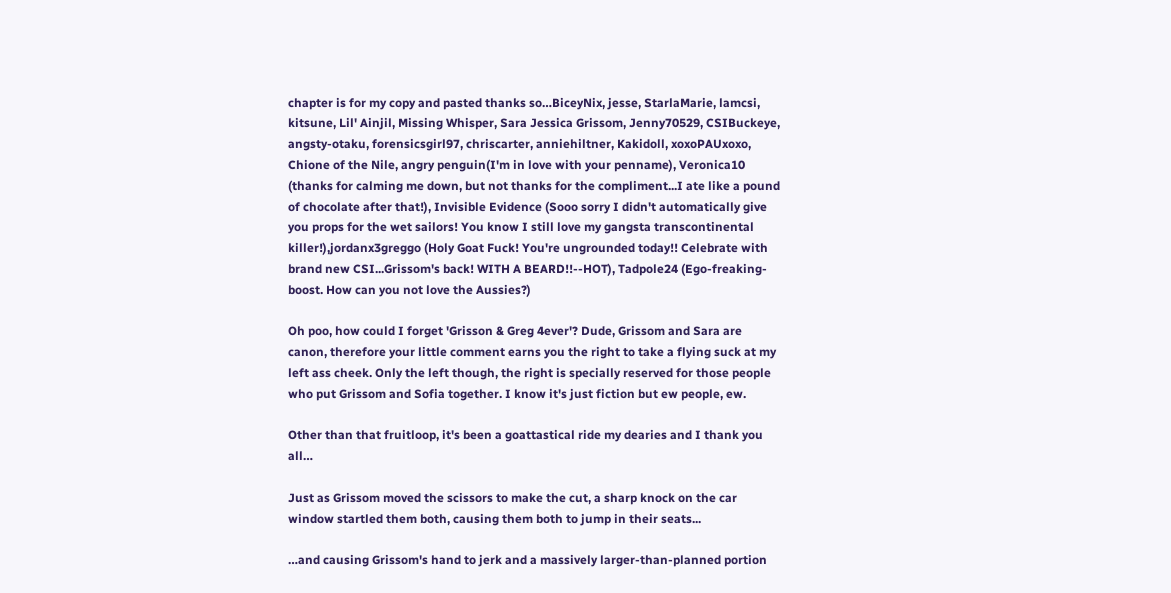chapter is for my copy and pasted thanks so…BiceyNix, jesse, StarlaMarie, lamcsi, kitsune, Lil' Ainjil, Missing Whisper, Sara Jessica Grissom, Jenny70529, CSIBuckeye, angsty-otaku, forensicsgirl97, chriscarter, anniehiltner, Kakidoll, xoxoPAUxoxo, Chione of the Nile, angry penguin(I'm in love with your penname), Veronica10 (thanks for calming me down, but not thanks for the compliment...I ate like a pound of chocolate after that!), Invisible Evidence (Sooo sorry I didn't automatically give you props for the wet sailors! You know I still love my gangsta transcontinental killer!),jordanx3greggo (Holy Goat Fuck! You're ungrounded today!! Celebrate with brand new CSI...Grissom's back! WITH A BEARD!!--HOT), Tadpole24 (Ego-freaking-boost. How can you not love the Aussies?)

Oh poo, how could I forget 'Grisson & Greg 4ever'? Dude, Grissom and Sara are canon, therefore your little comment earns you the right to take a flying suck at my left ass cheek. Only the left though, the right is specially reserved for those people who put Grissom and Sofia together. I know it's just fiction but ew people, ew.

Other than that fruitloop, it's been a goattastical ride my dearies and I thank you all…

Just as Grissom moved the scissors to make the cut, a sharp knock on the car window startled them both, causing them both to jump in their seats...

…and causing Grissom's hand to jerk and a massively larger-than-planned portion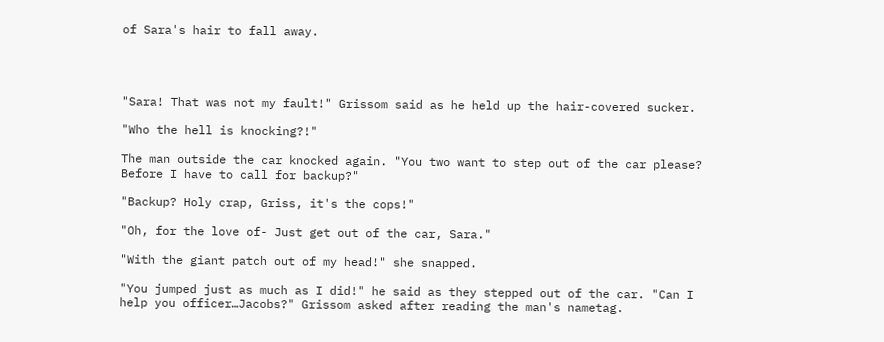of Sara's hair to fall away.




"Sara! That was not my fault!" Grissom said as he held up the hair-covered sucker.

"Who the hell is knocking?!"

The man outside the car knocked again. "You two want to step out of the car please? Before I have to call for backup?"

"Backup? Holy crap, Griss, it's the cops!"

"Oh, for the love of- Just get out of the car, Sara."

"With the giant patch out of my head!" she snapped.

"You jumped just as much as I did!" he said as they stepped out of the car. "Can I help you officer…Jacobs?" Grissom asked after reading the man's nametag.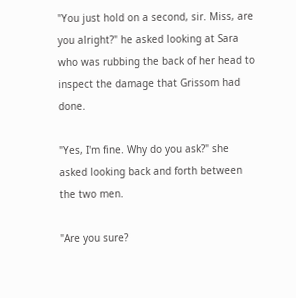"You just hold on a second, sir. Miss, are you alright?" he asked looking at Sara who was rubbing the back of her head to inspect the damage that Grissom had done.

"Yes, I'm fine. Why do you ask?" she asked looking back and forth between the two men.

"Are you sure?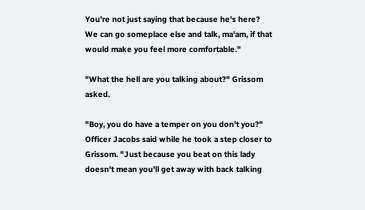You're not just saying that because he's here? We can go someplace else and talk, ma'am, if that would make you feel more comfortable."

"What the hell are you talking about?" Grissom asked.

"Boy, you do have a temper on you don't you?" Officer Jacobs said while he took a step closer to Grissom. "Just because you beat on this lady doesn't mean you'll get away with back talking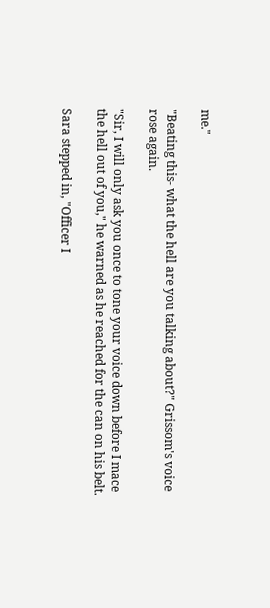me."

"Beating this- what the hell are you talking about?" Grissom's voice rose again.

"Sir, I will only ask you once to tone your voice down before I mace the hell out of you," he warned as he reached for the can on his belt.

Sara stepped in, "Officer I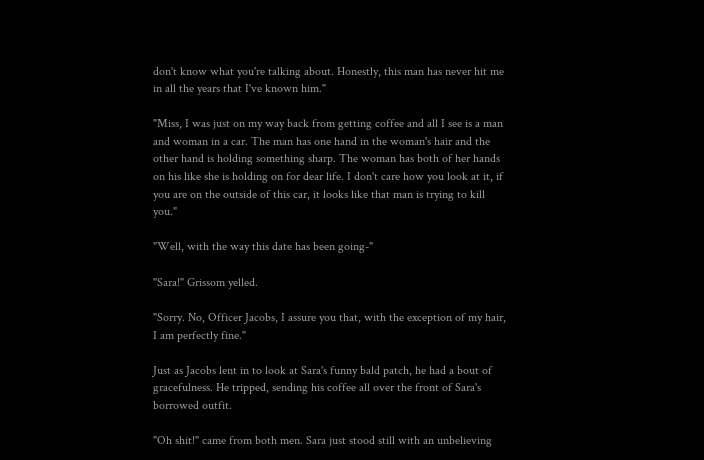don't know what you're talking about. Honestly, this man has never hit me in all the years that I've known him."

"Miss, I was just on my way back from getting coffee and all I see is a man and woman in a car. The man has one hand in the woman's hair and the other hand is holding something sharp. The woman has both of her hands on his like she is holding on for dear life. I don't care how you look at it, if you are on the outside of this car, it looks like that man is trying to kill you."

"Well, with the way this date has been going-"

"Sara!" Grissom yelled.

"Sorry. No, Officer Jacobs, I assure you that, with the exception of my hair, I am perfectly fine."

Just as Jacobs lent in to look at Sara's funny bald patch, he had a bout of gracefulness. He tripped, sending his coffee all over the front of Sara's borrowed outfit.

"Oh shit!" came from both men. Sara just stood still with an unbelieving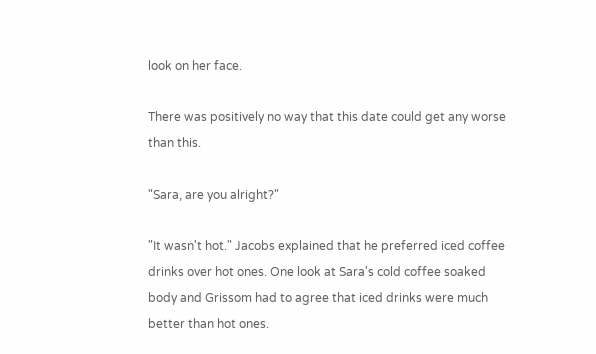look on her face.

There was positively no way that this date could get any worse than this.

"Sara, are you alright?"

"It wasn't hot." Jacobs explained that he preferred iced coffee drinks over hot ones. One look at Sara's cold coffee soaked body and Grissom had to agree that iced drinks were much better than hot ones.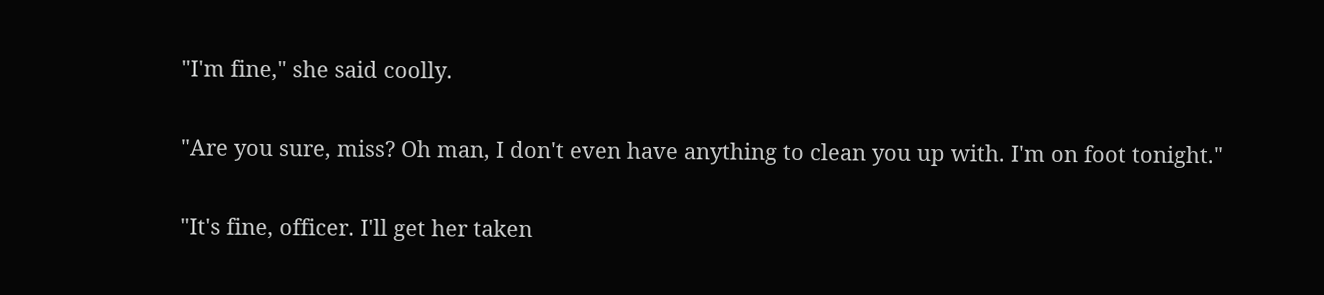"I'm fine," she said coolly.

"Are you sure, miss? Oh man, I don't even have anything to clean you up with. I'm on foot tonight."

"It's fine, officer. I'll get her taken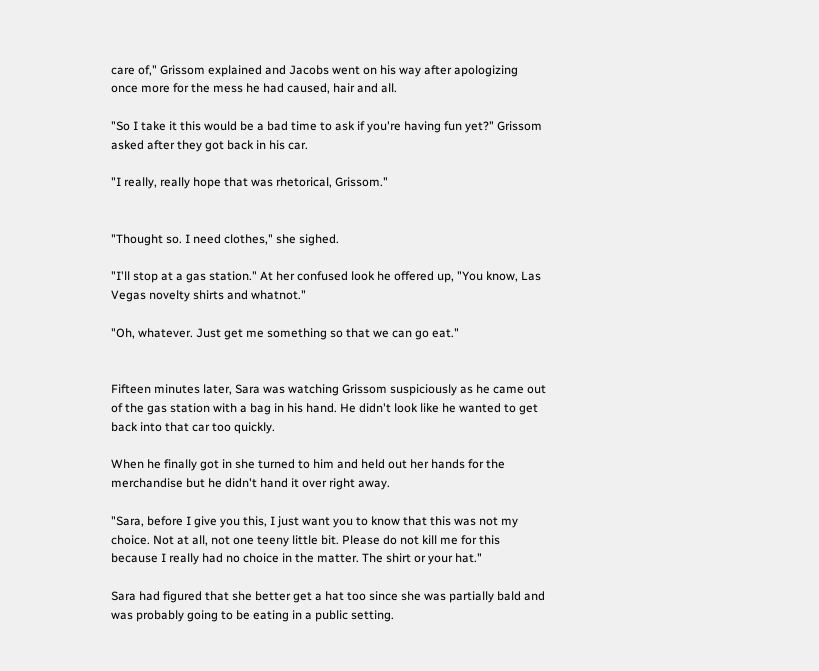care of," Grissom explained and Jacobs went on his way after apologizing once more for the mess he had caused, hair and all.

"So I take it this would be a bad time to ask if you're having fun yet?" Grissom asked after they got back in his car.

"I really, really hope that was rhetorical, Grissom."


"Thought so. I need clothes," she sighed.

"I'll stop at a gas station." At her confused look he offered up, "You know, Las Vegas novelty shirts and whatnot."

"Oh, whatever. Just get me something so that we can go eat."


Fifteen minutes later, Sara was watching Grissom suspiciously as he came out of the gas station with a bag in his hand. He didn't look like he wanted to get back into that car too quickly.

When he finally got in she turned to him and held out her hands for the merchandise but he didn't hand it over right away.

"Sara, before I give you this, I just want you to know that this was not my choice. Not at all, not one teeny little bit. Please do not kill me for this because I really had no choice in the matter. The shirt or your hat."

Sara had figured that she better get a hat too since she was partially bald and was probably going to be eating in a public setting.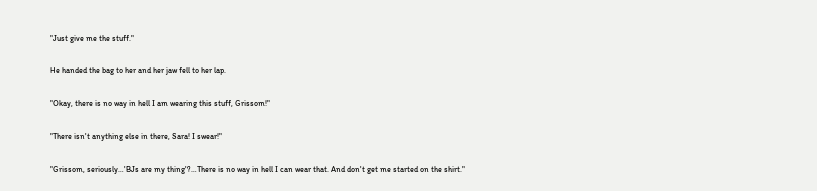"Just give me the stuff."

He handed the bag to her and her jaw fell to her lap.

"Okay, there is no way in hell I am wearing this stuff, Grissom!"

"There isn't anything else in there, Sara! I swear!"

"Grissom, seriously…'BJs are my thing'?…There is no way in hell I can wear that. And don't get me started on the shirt."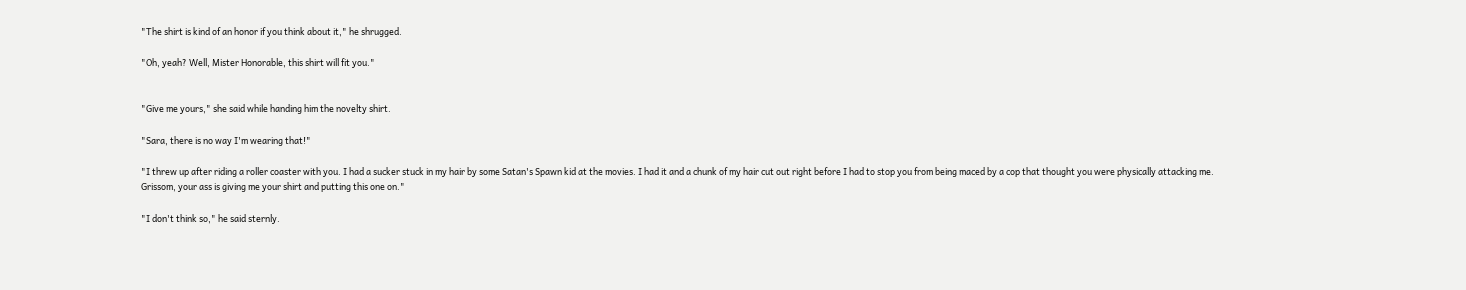"The shirt is kind of an honor if you think about it," he shrugged.

"Oh, yeah? Well, Mister Honorable, this shirt will fit you."


"Give me yours," she said while handing him the novelty shirt.

"Sara, there is no way I'm wearing that!"

"I threw up after riding a roller coaster with you. I had a sucker stuck in my hair by some Satan's Spawn kid at the movies. I had it and a chunk of my hair cut out right before I had to stop you from being maced by a cop that thought you were physically attacking me. Grissom, your ass is giving me your shirt and putting this one on."

"I don't think so," he said sternly.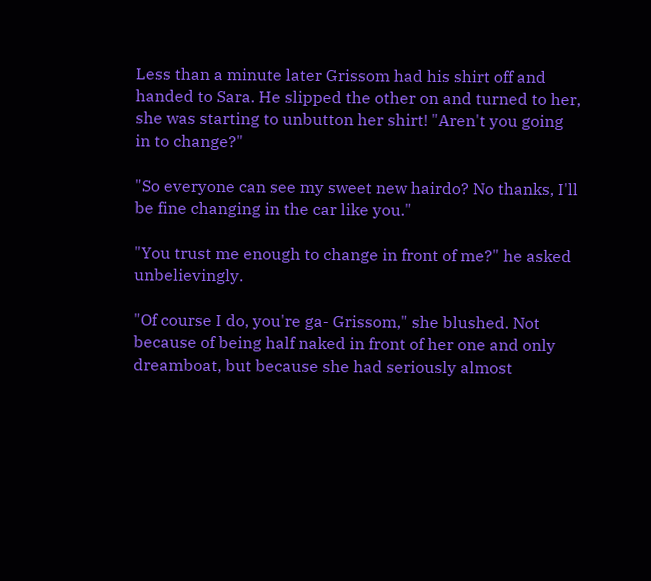Less than a minute later Grissom had his shirt off and handed to Sara. He slipped the other on and turned to her, she was starting to unbutton her shirt! "Aren't you going in to change?"

"So everyone can see my sweet new hairdo? No thanks, I'll be fine changing in the car like you."

"You trust me enough to change in front of me?" he asked unbelievingly.

"Of course I do, you're ga- Grissom," she blushed. Not because of being half naked in front of her one and only dreamboat, but because she had seriously almost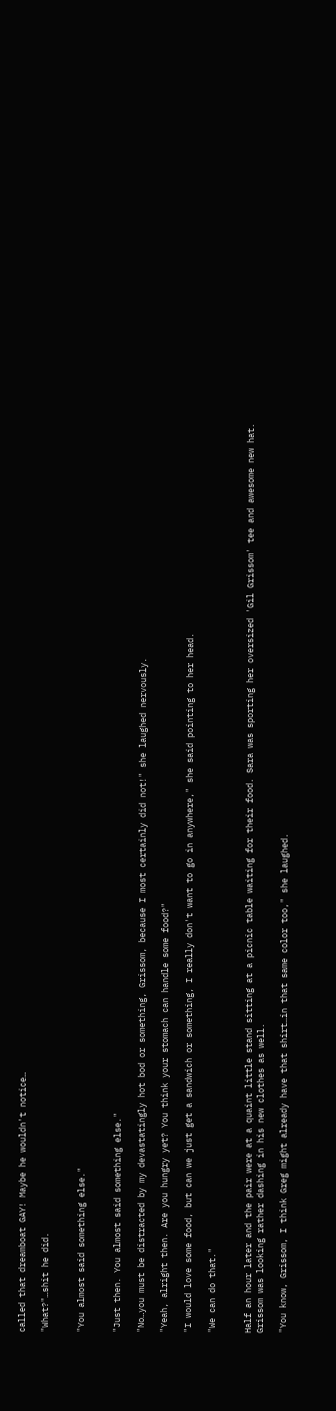called that dreamboat GAY! Maybe he wouldn't notice…

"What?"…shit he did.


"You almost said something else."


"Just then. You almost said something else."

"No…you must be distracted by my devastatingly hot bod or something, Grissom, because I most certainly did not!" she laughed nervously.

"Yeah, alright then. Are you hungry yet? You think your stomach can handle some food?"

"I would love some food, but can we just get a sandwich or something, I really don't want to go in anywhere," she said pointing to her head.

"We can do that."


Half an hour later and the pair were at a quaint little stand sitting at a picnic table waiting for their food. Sara was sporting her oversized 'Gil Grissom' tee and awesome new hat. Grissom was looking rather dashing in his new clothes as well.

"You know, Grissom, I think Greg might already have that shirt…in that same color too," she laughed.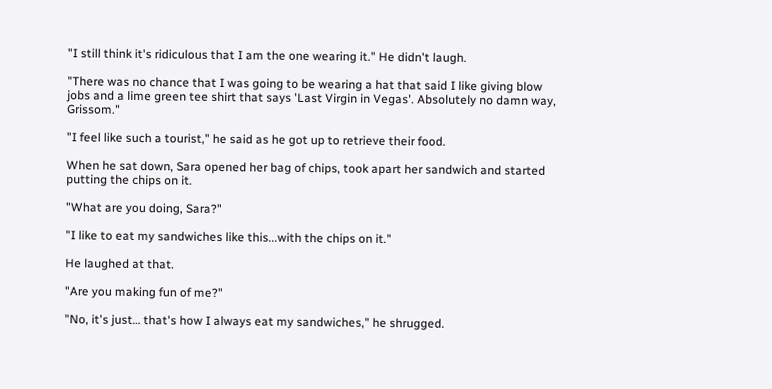"I still think it's ridiculous that I am the one wearing it." He didn't laugh.

"There was no chance that I was going to be wearing a hat that said I like giving blow jobs and a lime green tee shirt that says 'Last Virgin in Vegas'. Absolutely no damn way, Grissom."

"I feel like such a tourist," he said as he got up to retrieve their food.

When he sat down, Sara opened her bag of chips, took apart her sandwich and started putting the chips on it.

"What are you doing, Sara?"

"I like to eat my sandwiches like this...with the chips on it."

He laughed at that.

"Are you making fun of me?"

"No, it's just… that's how I always eat my sandwiches," he shrugged.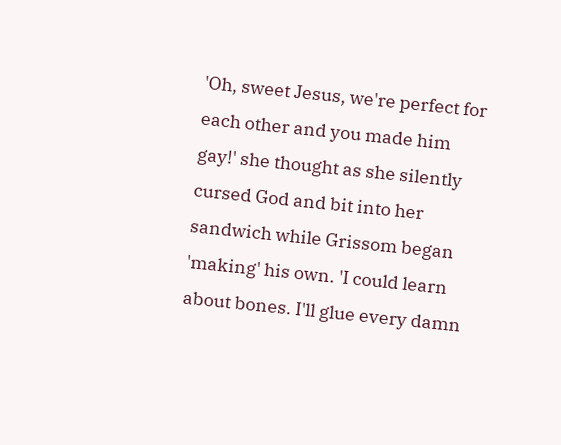'Oh, sweet Jesus, we're perfect for each other and you made him gay!' she thought as she silently cursed God and bit into her sandwich while Grissom began 'making' his own. 'I could learn about bones. I'll glue every damn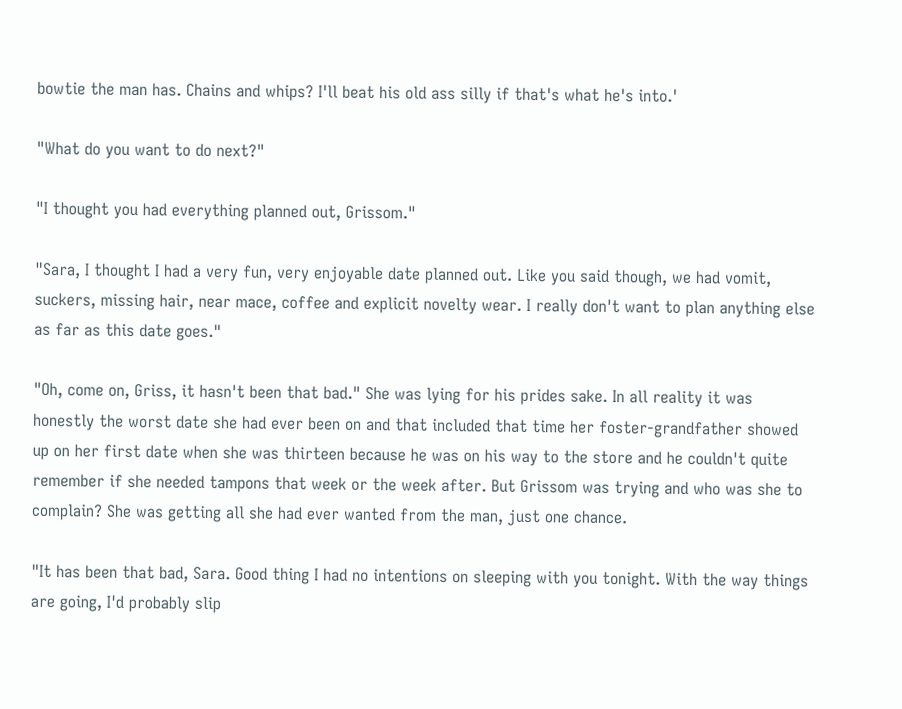bowtie the man has. Chains and whips? I'll beat his old ass silly if that's what he's into.'

"What do you want to do next?"

"I thought you had everything planned out, Grissom."

"Sara, I thought I had a very fun, very enjoyable date planned out. Like you said though, we had vomit, suckers, missing hair, near mace, coffee and explicit novelty wear. I really don't want to plan anything else as far as this date goes."

"Oh, come on, Griss, it hasn't been that bad." She was lying for his prides sake. In all reality it was honestly the worst date she had ever been on and that included that time her foster-grandfather showed up on her first date when she was thirteen because he was on his way to the store and he couldn't quite remember if she needed tampons that week or the week after. But Grissom was trying and who was she to complain? She was getting all she had ever wanted from the man, just one chance.

"It has been that bad, Sara. Good thing I had no intentions on sleeping with you tonight. With the way things are going, I'd probably slip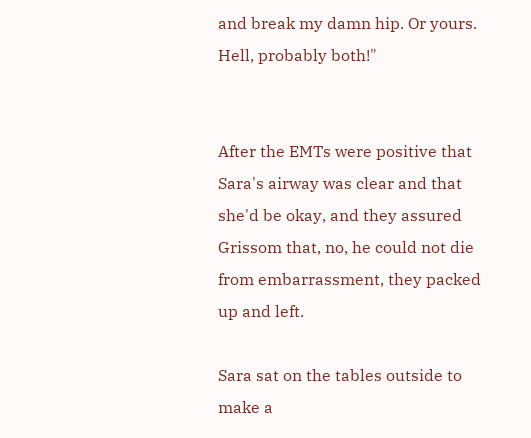and break my damn hip. Or yours. Hell, probably both!"


After the EMTs were positive that Sara's airway was clear and that she'd be okay, and they assured Grissom that, no, he could not die from embarrassment, they packed up and left.

Sara sat on the tables outside to make a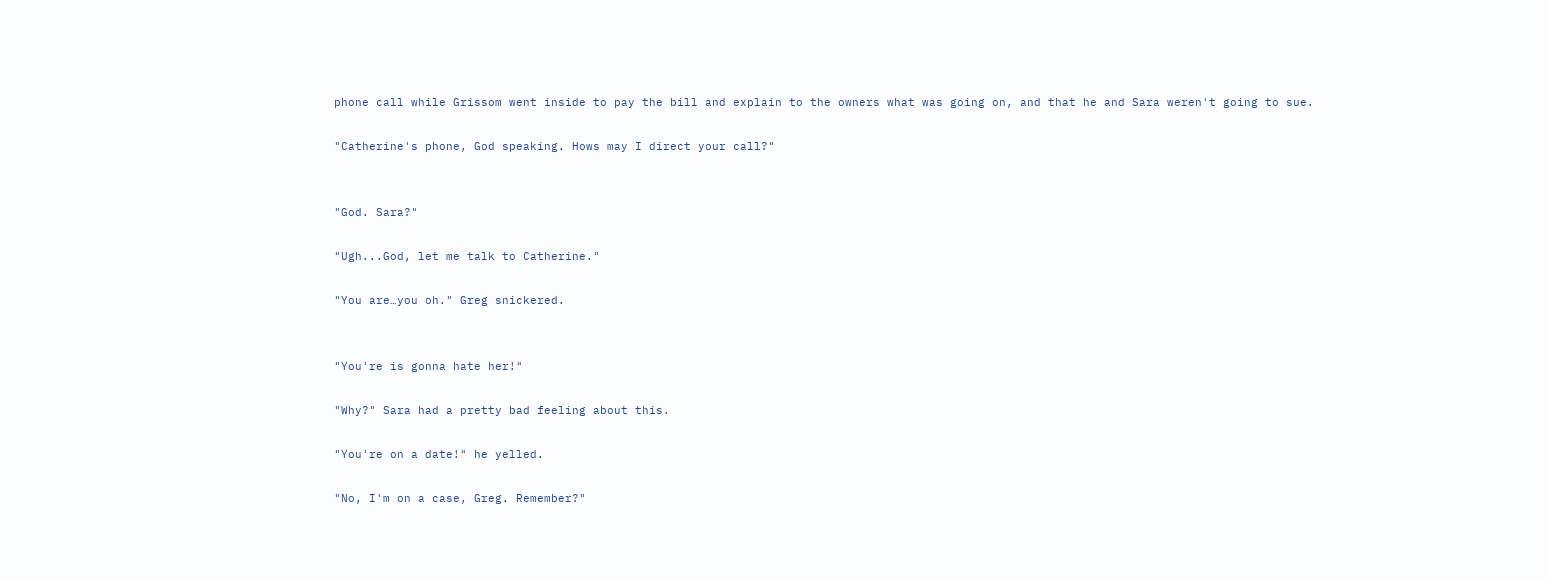phone call while Grissom went inside to pay the bill and explain to the owners what was going on, and that he and Sara weren't going to sue.

"Catherine's phone, God speaking. Hows may I direct your call?"


"God. Sara?"

"Ugh...God, let me talk to Catherine."

"You are…you oh." Greg snickered.


"You're is gonna hate her!"

"Why?" Sara had a pretty bad feeling about this.

"You're on a date!" he yelled.

"No, I'm on a case, Greg. Remember?"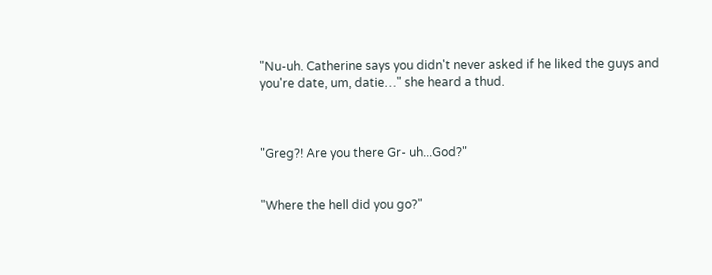"Nu-uh. Catherine says you didn't never asked if he liked the guys and you're date, um, datie…" she heard a thud.



"Greg?! Are you there Gr- uh...God?"


"Where the hell did you go?"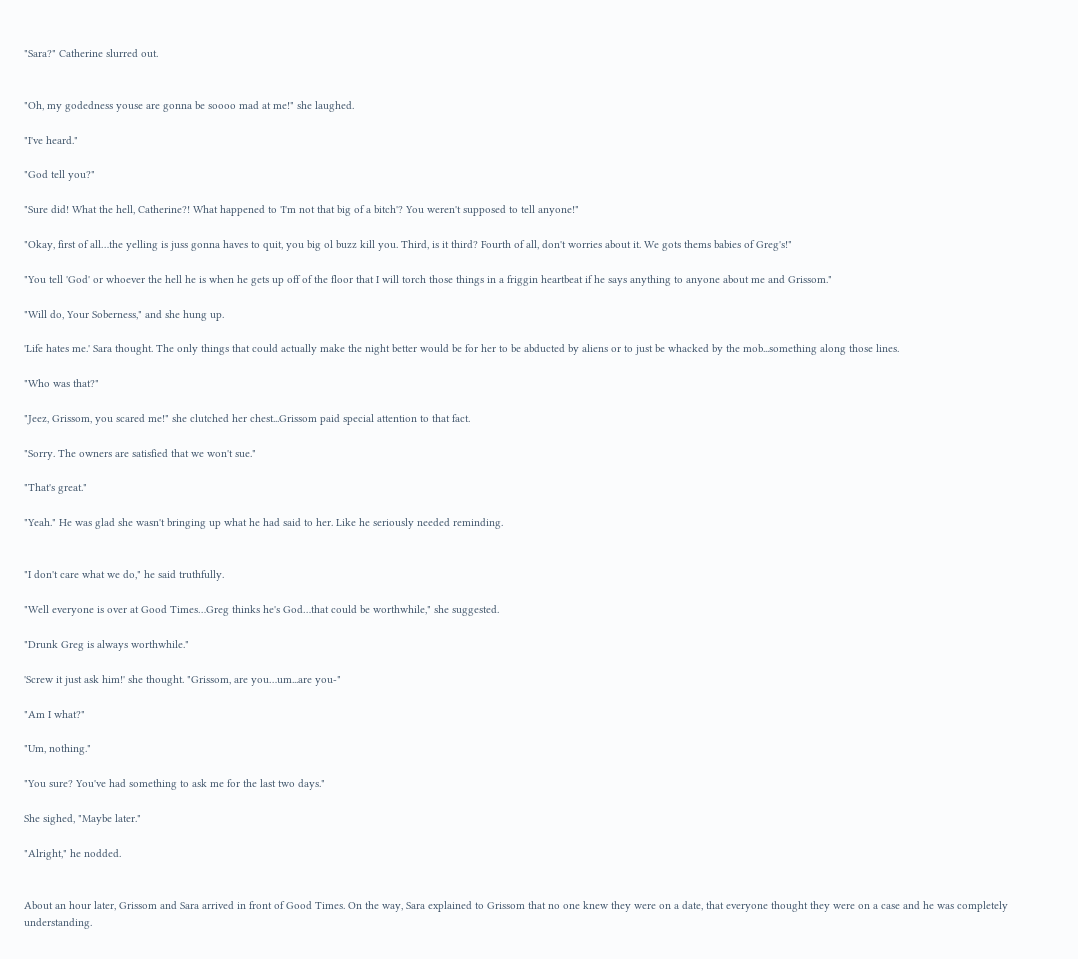"Sara?" Catherine slurred out.


"Oh, my godedness youse are gonna be soooo mad at me!" she laughed.

"I've heard."

"God tell you?"

"Sure did! What the hell, Catherine?! What happened to 'I'm not that big of a bitch'? You weren't supposed to tell anyone!"

"Okay, first of all…the yelling is juss gonna haves to quit, you big ol buzz kill you. Third, is it third? Fourth of all, don't worries about it. We gots thems babies of Greg's!"

"You tell 'God' or whoever the hell he is when he gets up off of the floor that I will torch those things in a friggin heartbeat if he says anything to anyone about me and Grissom."

"Will do, Your Soberness," and she hung up.

'Life hates me.' Sara thought. The only things that could actually make the night better would be for her to be abducted by aliens or to just be whacked by the mob...something along those lines.

"Who was that?"

"Jeez, Grissom, you scared me!" she clutched her chest...Grissom paid special attention to that fact.

"Sorry. The owners are satisfied that we won't sue."

"That's great."

"Yeah." He was glad she wasn't bringing up what he had said to her. Like he seriously needed reminding.


"I don't care what we do," he said truthfully.

"Well everyone is over at Good Times…Greg thinks he's God…that could be worthwhile," she suggested.

"Drunk Greg is always worthwhile."

'Screw it just ask him!' she thought. "Grissom, are you…um...are you-"

"Am I what?"

"Um, nothing."

"You sure? You've had something to ask me for the last two days."

She sighed, "Maybe later."

"Alright," he nodded.


About an hour later, Grissom and Sara arrived in front of Good Times. On the way, Sara explained to Grissom that no one knew they were on a date, that everyone thought they were on a case and he was completely understanding.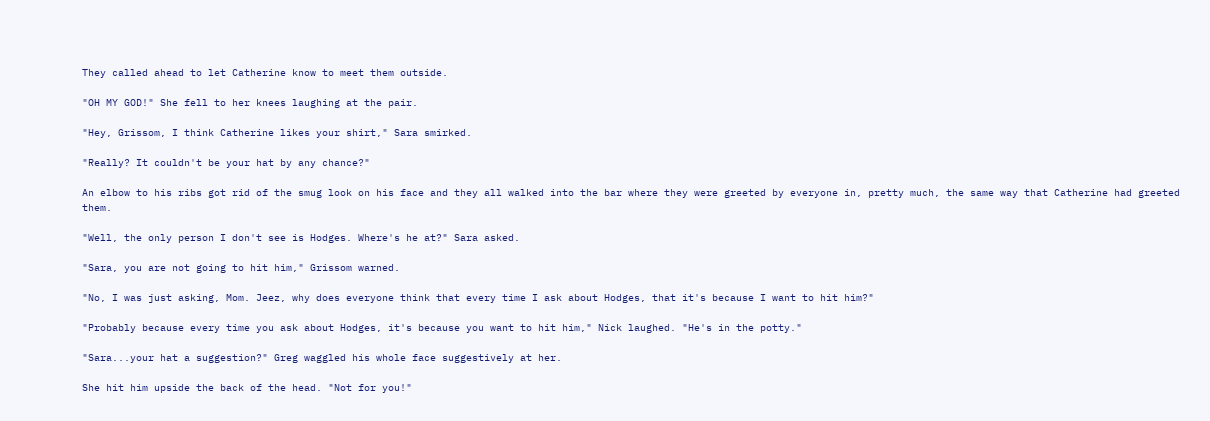They called ahead to let Catherine know to meet them outside.

"OH MY GOD!" She fell to her knees laughing at the pair.

"Hey, Grissom, I think Catherine likes your shirt," Sara smirked.

"Really? It couldn't be your hat by any chance?"

An elbow to his ribs got rid of the smug look on his face and they all walked into the bar where they were greeted by everyone in, pretty much, the same way that Catherine had greeted them.

"Well, the only person I don't see is Hodges. Where's he at?" Sara asked.

"Sara, you are not going to hit him," Grissom warned.

"No, I was just asking, Mom. Jeez, why does everyone think that every time I ask about Hodges, that it's because I want to hit him?"

"Probably because every time you ask about Hodges, it's because you want to hit him," Nick laughed. "He's in the potty."

"Sara...your hat a suggestion?" Greg waggled his whole face suggestively at her.

She hit him upside the back of the head. "Not for you!"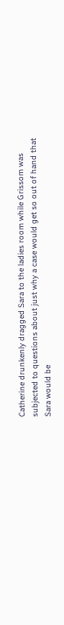Catherine drunkenly dragged Sara to the ladies room while Grissom was subjected to questions about just why a case would get so out of hand that Sara would be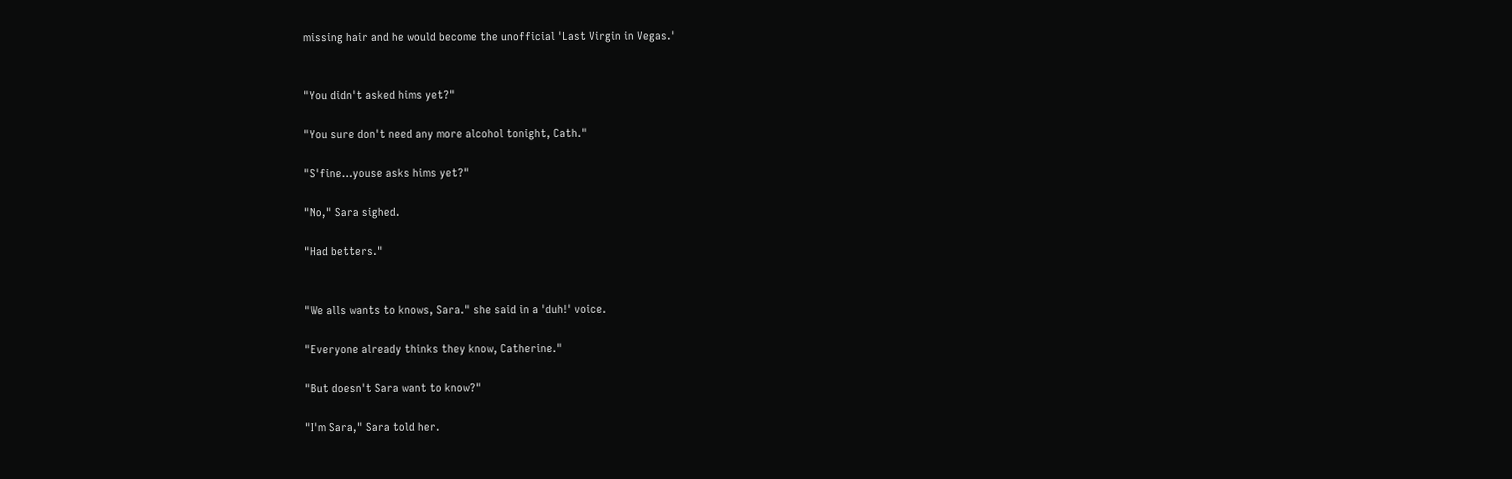missing hair and he would become the unofficial 'Last Virgin in Vegas.'


"You didn't asked hims yet?"

"You sure don't need any more alcohol tonight, Cath."

"S'fine…youse asks hims yet?"

"No," Sara sighed.

"Had betters."


"We alls wants to knows, Sara." she said in a 'duh!' voice.

"Everyone already thinks they know, Catherine."

"But doesn't Sara want to know?"

"I'm Sara," Sara told her.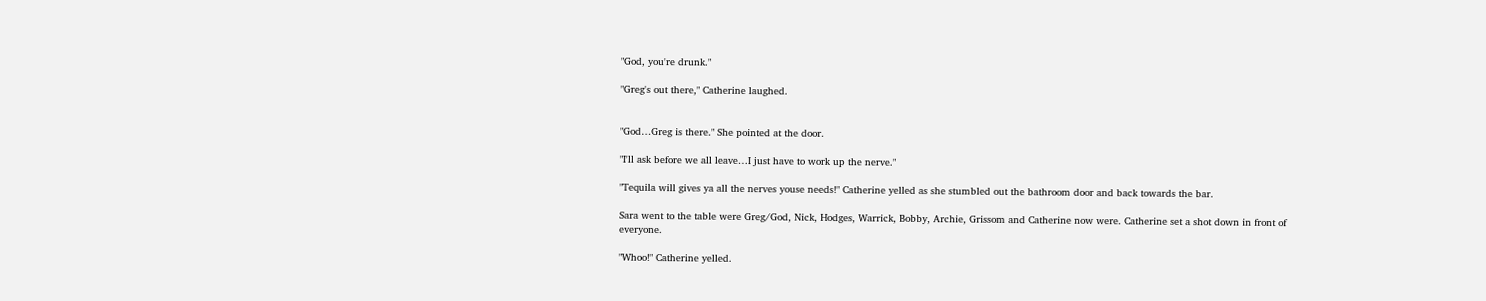"God, you're drunk."

"Greg's out there," Catherine laughed.


"God…Greg is there." She pointed at the door.

"I'll ask before we all leave…I just have to work up the nerve."

"Tequila will gives ya all the nerves youse needs!" Catherine yelled as she stumbled out the bathroom door and back towards the bar.

Sara went to the table were Greg/God, Nick, Hodges, Warrick, Bobby, Archie, Grissom and Catherine now were. Catherine set a shot down in front of everyone.

"Whoo!" Catherine yelled.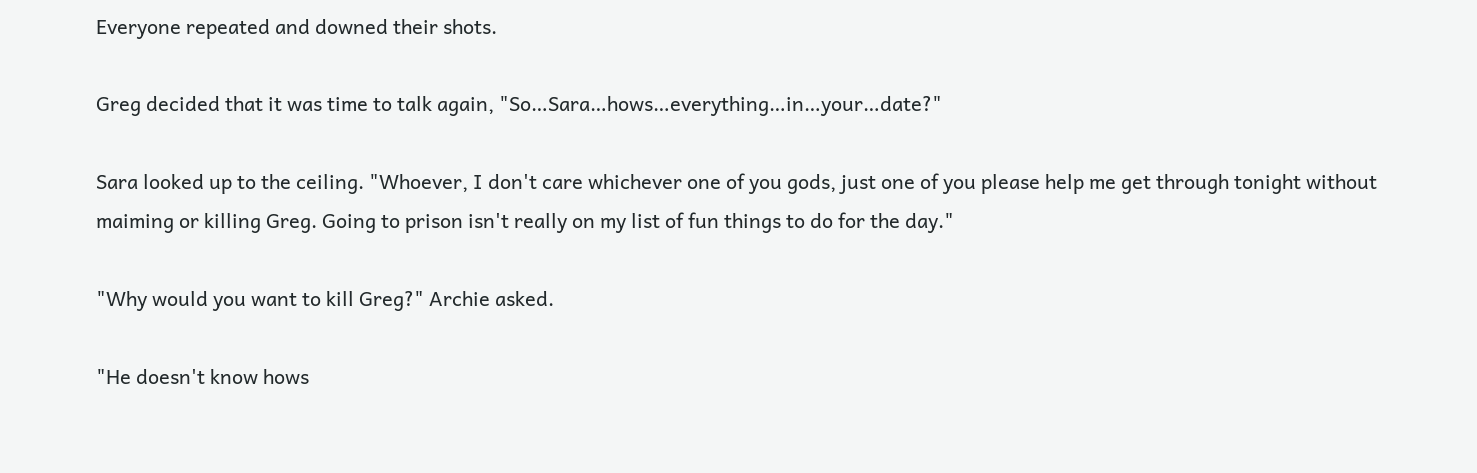Everyone repeated and downed their shots.

Greg decided that it was time to talk again, "So…Sara…hows…everything…in…your…date?"

Sara looked up to the ceiling. "Whoever, I don't care whichever one of you gods, just one of you please help me get through tonight without maiming or killing Greg. Going to prison isn't really on my list of fun things to do for the day."

"Why would you want to kill Greg?" Archie asked.

"He doesn't know hows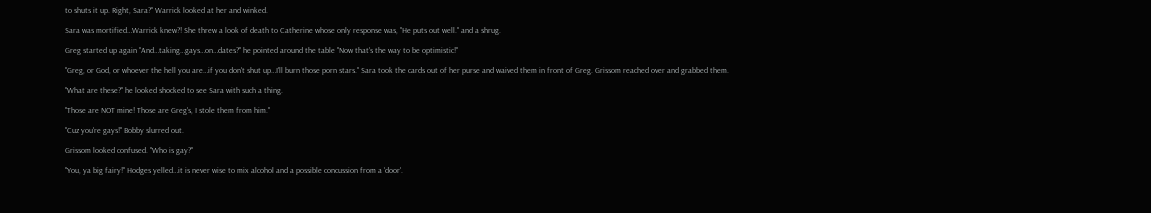to shuts it up. Right, Sara?" Warrick looked at her and winked.

Sara was mortified…Warrick knew?! She threw a look of death to Catherine whose only response was, "He puts out well." and a shrug.

Greg started up again "And…taking…gays…on…dates?" he pointed around the table "Now that's the way to be optimistic!"

"Greg, or God, or whoever the hell you are…if you don't shut up…I'll burn those porn stars." Sara took the cards out of her purse and waived them in front of Greg. Grissom reached over and grabbed them.

"What are these?" he looked shocked to see Sara with such a thing.

"Those are NOT mine! Those are Greg's, I stole them from him."

"Cuz you're gays!" Bobby slurred out.

Grissom looked confused. "Who is gay?"

"You, ya big fairy!" Hodges yelled…it is never wise to mix alcohol and a possible concussion from a 'door'.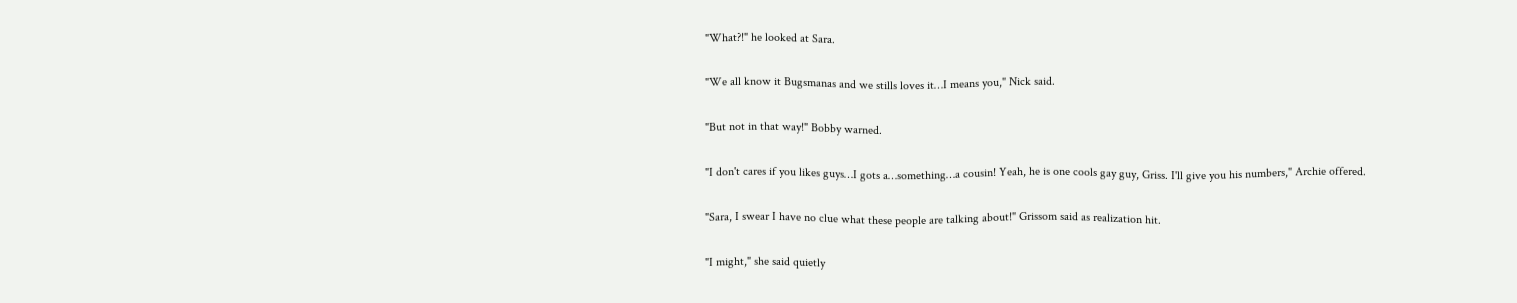"What?!" he looked at Sara.

"We all know it Bugsmanas and we stills loves it…I means you," Nick said.

"But not in that way!" Bobby warned.

"I don't cares if you likes guys…I gots a…something…a cousin! Yeah, he is one cools gay guy, Griss. I'll give you his numbers," Archie offered.

"Sara, I swear I have no clue what these people are talking about!" Grissom said as realization hit.

"I might," she said quietly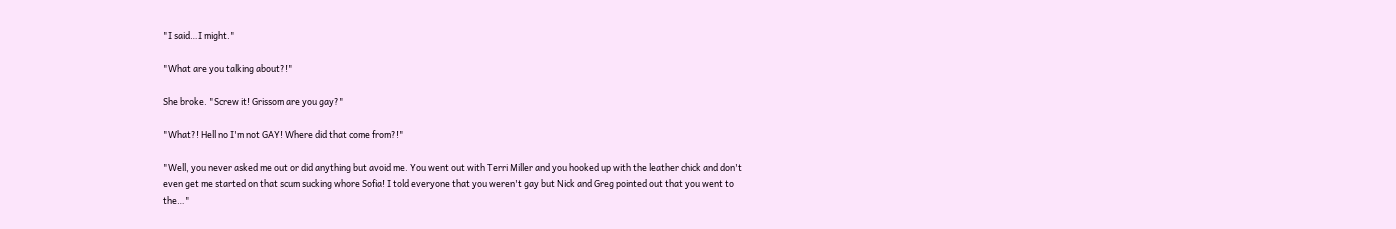"I said…I might."

"What are you talking about?!"

She broke. "Screw it! Grissom are you gay?"

"What?! Hell no I'm not GAY! Where did that come from?!"

"Well, you never asked me out or did anything but avoid me. You went out with Terri Miller and you hooked up with the leather chick and don't even get me started on that scum sucking whore Sofia! I told everyone that you weren't gay but Nick and Greg pointed out that you went to the…"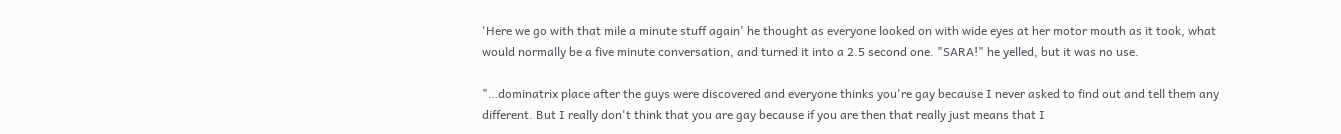'Here we go with that mile a minute stuff again' he thought as everyone looked on with wide eyes at her motor mouth as it took, what would normally be a five minute conversation, and turned it into a 2.5 second one. "SARA!" he yelled, but it was no use.

"…dominatrix place after the guys were discovered and everyone thinks you're gay because I never asked to find out and tell them any different. But I really don't think that you are gay because if you are then that really just means that I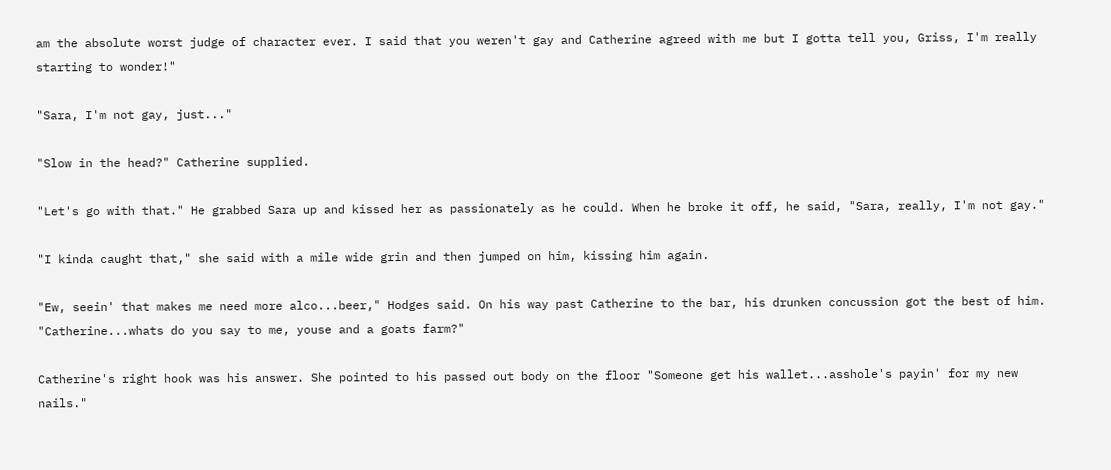am the absolute worst judge of character ever. I said that you weren't gay and Catherine agreed with me but I gotta tell you, Griss, I'm really starting to wonder!"

"Sara, I'm not gay, just..."

"Slow in the head?" Catherine supplied.

"Let's go with that." He grabbed Sara up and kissed her as passionately as he could. When he broke it off, he said, "Sara, really, I'm not gay."

"I kinda caught that," she said with a mile wide grin and then jumped on him, kissing him again.

"Ew, seein' that makes me need more alco...beer," Hodges said. On his way past Catherine to the bar, his drunken concussion got the best of him. "Catherine...whats do you say to me, youse and a goats farm?"

Catherine's right hook was his answer. She pointed to his passed out body on the floor "Someone get his wallet...asshole's payin' for my new nails."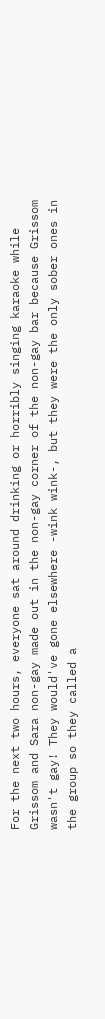For the next two hours, everyone sat around drinking or horribly singing karaoke while Grissom and Sara non-gay made out in the non-gay corner of the non-gay bar because Grissom wasn't gay! They would've gone elsewhere -wink wink-, but they were the only sober ones in the group so they called a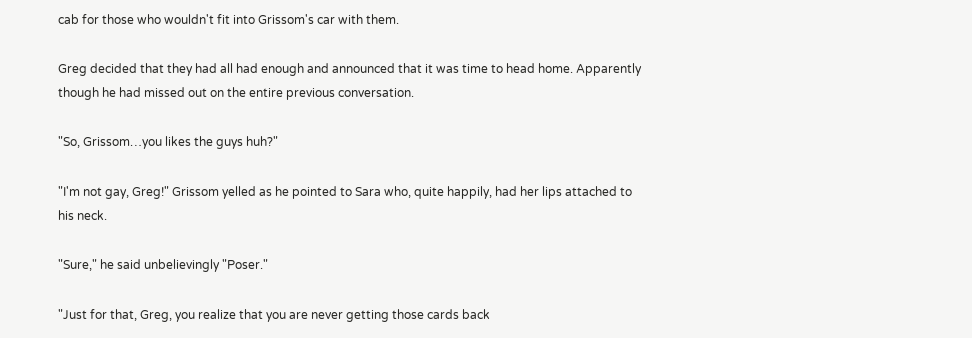cab for those who wouldn't fit into Grissom's car with them.

Greg decided that they had all had enough and announced that it was time to head home. Apparently though he had missed out on the entire previous conversation.

"So, Grissom…you likes the guys huh?"

"I'm not gay, Greg!" Grissom yelled as he pointed to Sara who, quite happily, had her lips attached to his neck.

"Sure," he said unbelievingly "Poser."

"Just for that, Greg, you realize that you are never getting those cards back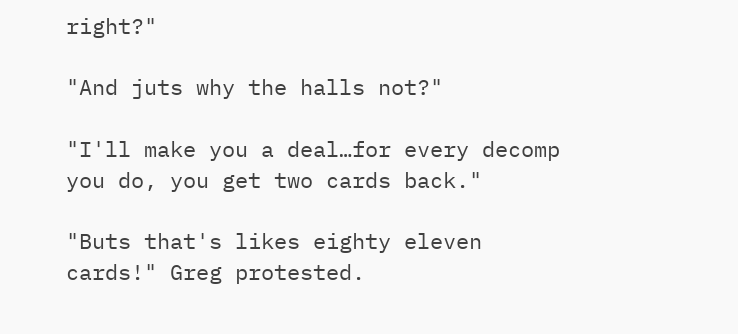right?"

"And juts why the halls not?"

"I'll make you a deal…for every decomp you do, you get two cards back."

"Buts that's likes eighty eleven cards!" Greg protested.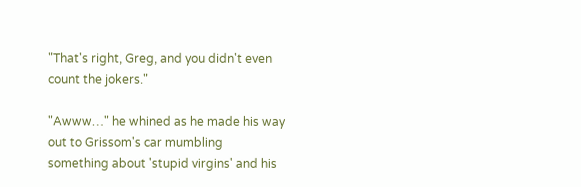"That's right, Greg, and you didn't even count the jokers."

"Awww…" he whined as he made his way out to Grissom's car mumbling something about 'stupid virgins' and his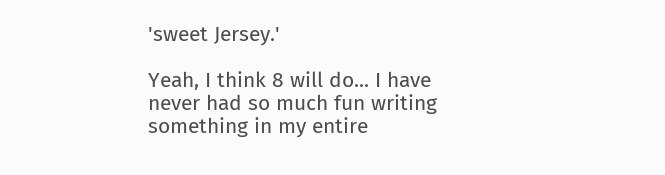'sweet Jersey.'

Yeah, I think 8 will do... I have never had so much fun writing something in my entire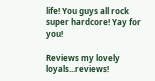life! You guys all rock super hardcore! Yay for you!

Reviews my lovely loyals...reviews!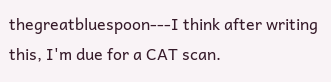thegreatbluespoon---I think after writing this, I'm due for a CAT scan.